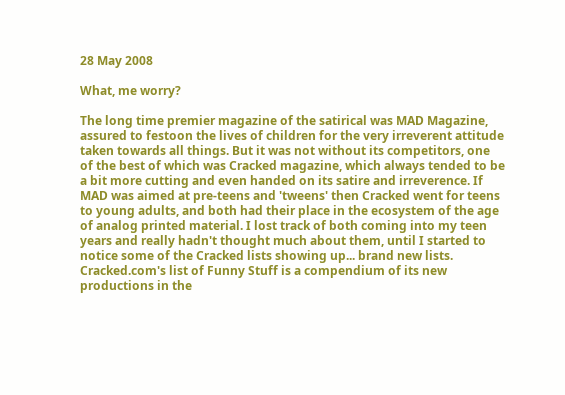28 May 2008

What, me worry?

The long time premier magazine of the satirical was MAD Magazine, assured to festoon the lives of children for the very irreverent attitude taken towards all things. But it was not without its competitors, one of the best of which was Cracked magazine, which always tended to be a bit more cutting and even handed on its satire and irreverence. If MAD was aimed at pre-teens and 'tweens' then Cracked went for teens to young adults, and both had their place in the ecosystem of the age of analog printed material. I lost track of both coming into my teen years and really hadn't thought much about them, until I started to notice some of the Cracked lists showing up... brand new lists. Cracked.com's list of Funny Stuff is a compendium of its new productions in the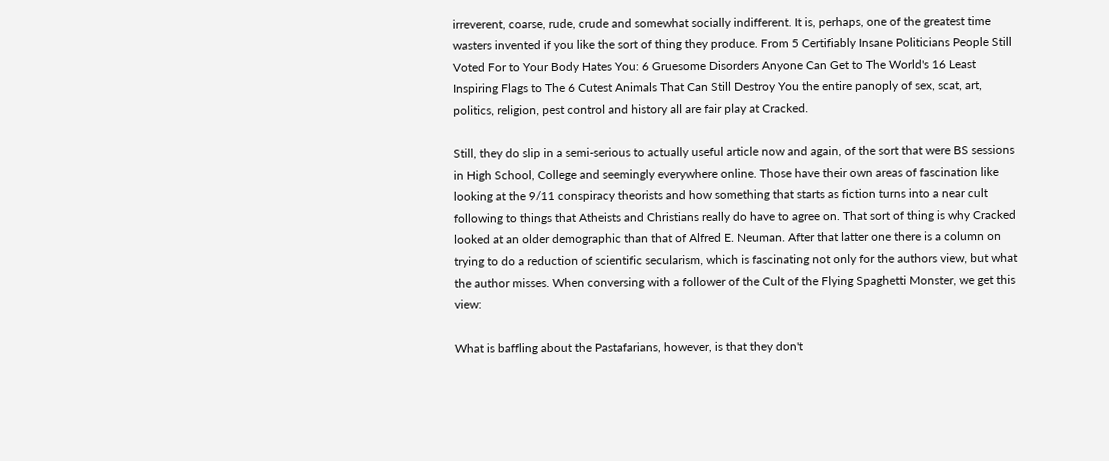irreverent, coarse, rude, crude and somewhat socially indifferent. It is, perhaps, one of the greatest time wasters invented if you like the sort of thing they produce. From 5 Certifiably Insane Politicians People Still Voted For to Your Body Hates You: 6 Gruesome Disorders Anyone Can Get to The World's 16 Least Inspiring Flags to The 6 Cutest Animals That Can Still Destroy You the entire panoply of sex, scat, art, politics, religion, pest control and history all are fair play at Cracked.

Still, they do slip in a semi-serious to actually useful article now and again, of the sort that were BS sessions in High School, College and seemingly everywhere online. Those have their own areas of fascination like looking at the 9/11 conspiracy theorists and how something that starts as fiction turns into a near cult following to things that Atheists and Christians really do have to agree on. That sort of thing is why Cracked looked at an older demographic than that of Alfred E. Neuman. After that latter one there is a column on trying to do a reduction of scientific secularism, which is fascinating not only for the authors view, but what the author misses. When conversing with a follower of the Cult of the Flying Spaghetti Monster, we get this view:

What is baffling about the Pastafarians, however, is that they don't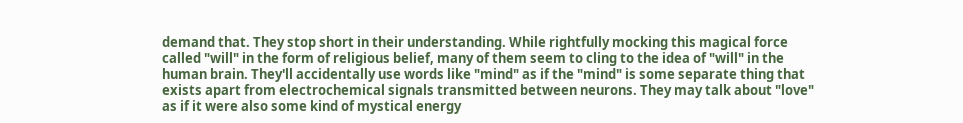demand that. They stop short in their understanding. While rightfully mocking this magical force called "will" in the form of religious belief, many of them seem to cling to the idea of "will" in the human brain. They'll accidentally use words like "mind" as if the "mind" is some separate thing that exists apart from electrochemical signals transmitted between neurons. They may talk about "love" as if it were also some kind of mystical energy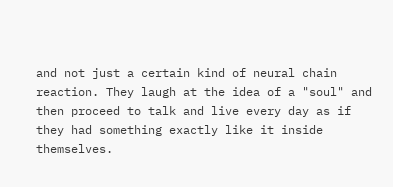and not just a certain kind of neural chain reaction. They laugh at the idea of a "soul" and then proceed to talk and live every day as if they had something exactly like it inside themselves.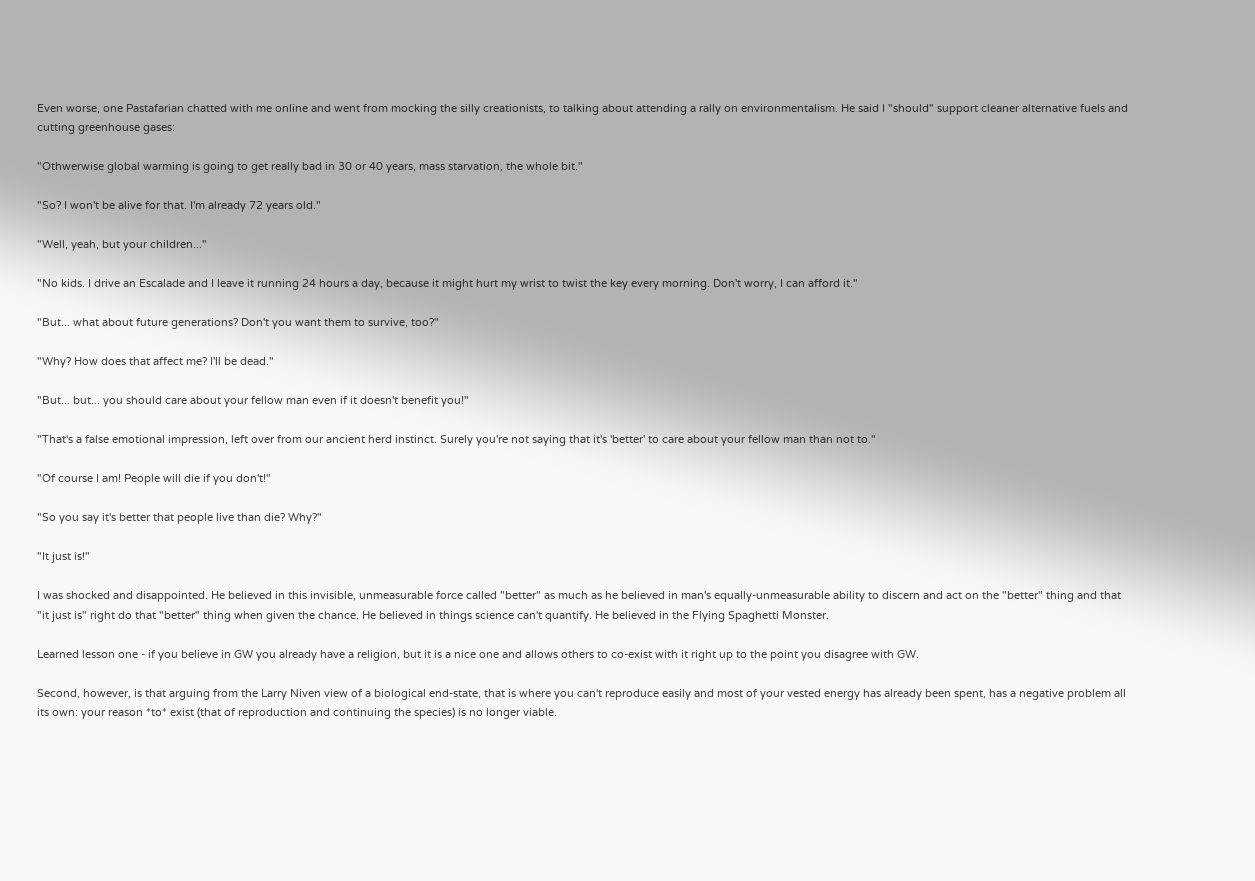Even worse, one Pastafarian chatted with me online and went from mocking the silly creationists, to talking about attending a rally on environmentalism. He said I "should" support cleaner alternative fuels and cutting greenhouse gases:

"Othwerwise global warming is going to get really bad in 30 or 40 years, mass starvation, the whole bit."

"So? I won't be alive for that. I'm already 72 years old."

"Well, yeah, but your children..."

"No kids. I drive an Escalade and I leave it running 24 hours a day, because it might hurt my wrist to twist the key every morning. Don't worry, I can afford it."

"But... what about future generations? Don't you want them to survive, too?"

"Why? How does that affect me? I'll be dead."

"But... but... you should care about your fellow man even if it doesn't benefit you!"

"That's a false emotional impression, left over from our ancient herd instinct. Surely you're not saying that it's 'better' to care about your fellow man than not to."

"Of course I am! People will die if you don't!"

"So you say it's better that people live than die? Why?"

"It just is!"

I was shocked and disappointed. He believed in this invisible, unmeasurable force called "better" as much as he believed in man's equally-unmeasurable ability to discern and act on the "better" thing and that "it just is" right do that "better" thing when given the chance. He believed in things science can't quantify. He believed in the Flying Spaghetti Monster.

Learned lesson one - if you believe in GW you already have a religion, but it is a nice one and allows others to co-exist with it right up to the point you disagree with GW.

Second, however, is that arguing from the Larry Niven view of a biological end-state, that is where you can't reproduce easily and most of your vested energy has already been spent, has a negative problem all its own: your reason *to* exist (that of reproduction and continuing the species) is no longer viable.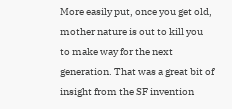More easily put, once you get old, mother nature is out to kill you to make way for the next generation. That was a great bit of insight from the SF invention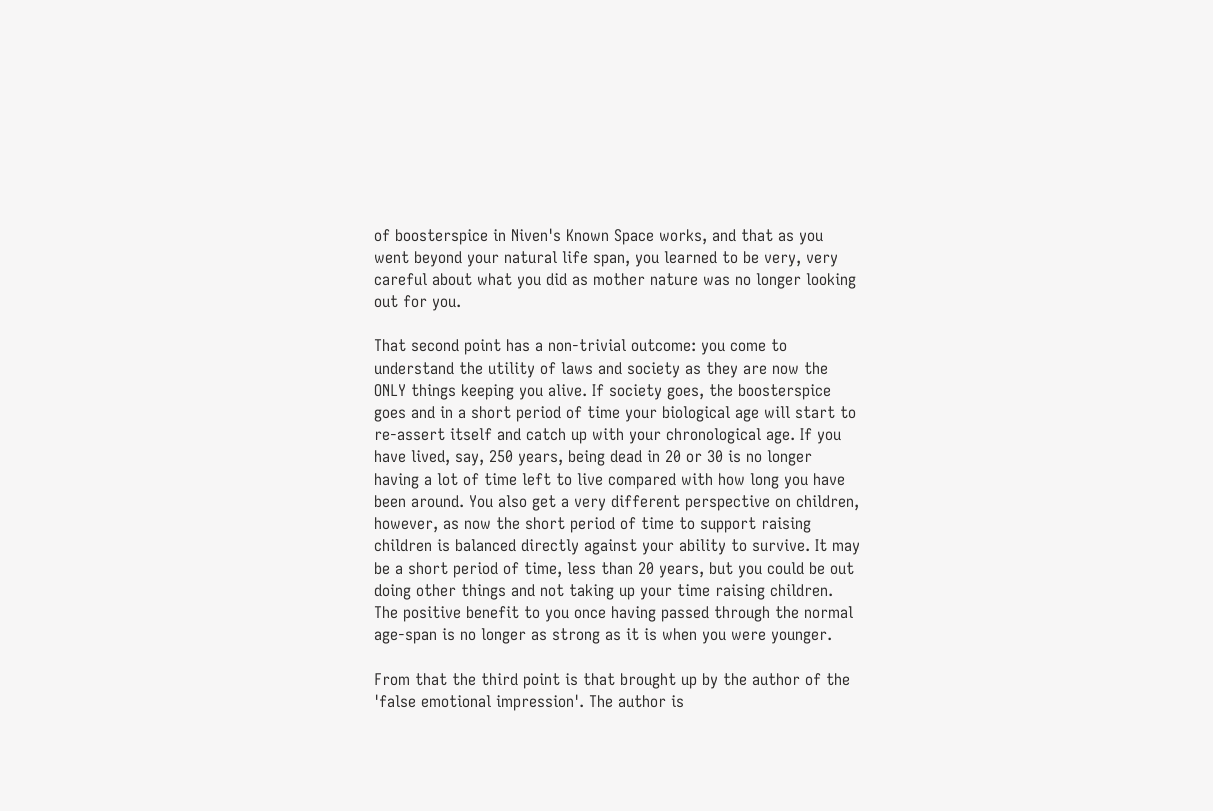of boosterspice in Niven's Known Space works, and that as you went beyond your natural life span, you learned to be very, very careful about what you did as mother nature was no longer looking out for you.

That second point has a non-trivial outcome: you come to understand the utility of laws and society as they are now the ONLY things keeping you alive. If society goes, the boosterspice goes and in a short period of time your biological age will start to re-assert itself and catch up with your chronological age. If you have lived, say, 250 years, being dead in 20 or 30 is no longer having a lot of time left to live compared with how long you have been around. You also get a very different perspective on children, however, as now the short period of time to support raising children is balanced directly against your ability to survive. It may be a short period of time, less than 20 years, but you could be out doing other things and not taking up your time raising children. The positive benefit to you once having passed through the normal age-span is no longer as strong as it is when you were younger.

From that the third point is that brought up by the author of the 'false emotional impression'. The author is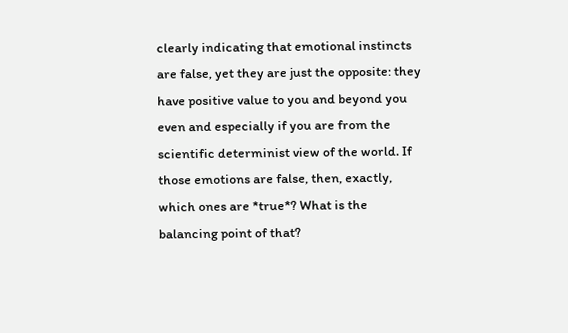clearly indicating that emotional instincts are false, yet they are just the opposite: they have positive value to you and beyond you even and especially if you are from the scientific determinist view of the world. If those emotions are false, then, exactly, which ones are *true*? What is the balancing point of that?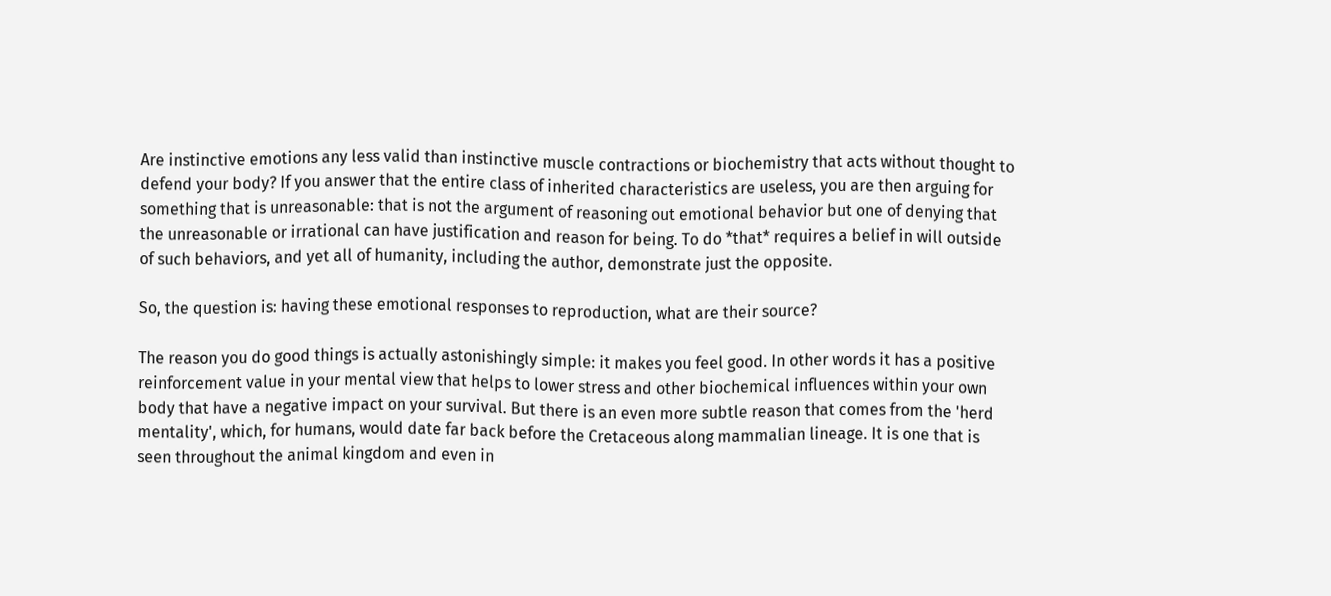Are instinctive emotions any less valid than instinctive muscle contractions or biochemistry that acts without thought to defend your body? If you answer that the entire class of inherited characteristics are useless, you are then arguing for something that is unreasonable: that is not the argument of reasoning out emotional behavior but one of denying that the unreasonable or irrational can have justification and reason for being. To do *that* requires a belief in will outside of such behaviors, and yet all of humanity, including the author, demonstrate just the opposite.

So, the question is: having these emotional responses to reproduction, what are their source?

The reason you do good things is actually astonishingly simple: it makes you feel good. In other words it has a positive reinforcement value in your mental view that helps to lower stress and other biochemical influences within your own body that have a negative impact on your survival. But there is an even more subtle reason that comes from the 'herd mentality', which, for humans, would date far back before the Cretaceous along mammalian lineage. It is one that is seen throughout the animal kingdom and even in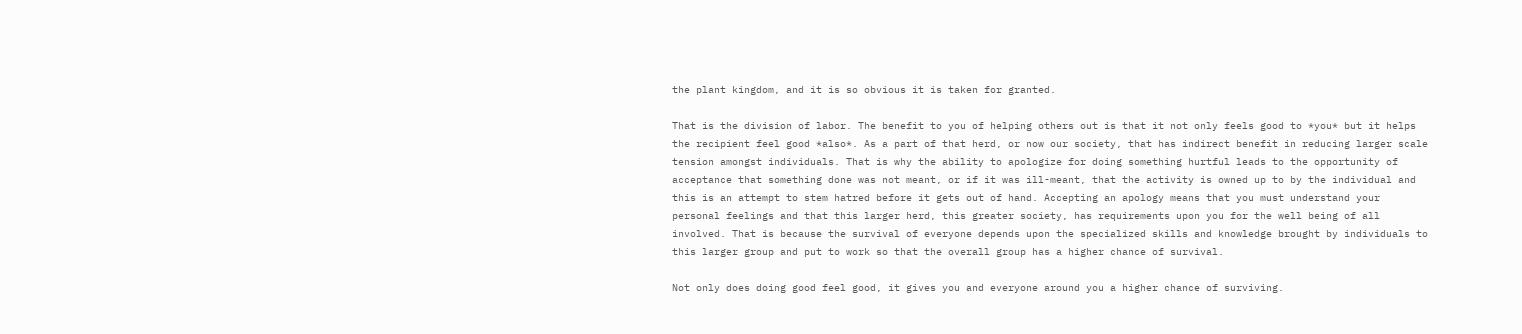the plant kingdom, and it is so obvious it is taken for granted.

That is the division of labor. The benefit to you of helping others out is that it not only feels good to *you* but it helps the recipient feel good *also*. As a part of that herd, or now our society, that has indirect benefit in reducing larger scale tension amongst individuals. That is why the ability to apologize for doing something hurtful leads to the opportunity of acceptance that something done was not meant, or if it was ill-meant, that the activity is owned up to by the individual and this is an attempt to stem hatred before it gets out of hand. Accepting an apology means that you must understand your personal feelings and that this larger herd, this greater society, has requirements upon you for the well being of all involved. That is because the survival of everyone depends upon the specialized skills and knowledge brought by individuals to this larger group and put to work so that the overall group has a higher chance of survival.

Not only does doing good feel good, it gives you and everyone around you a higher chance of surviving.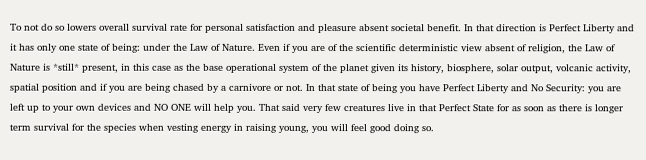To not do so lowers overall survival rate for personal satisfaction and pleasure absent societal benefit. In that direction is Perfect Liberty and it has only one state of being: under the Law of Nature. Even if you are of the scientific deterministic view absent of religion, the Law of Nature is *still* present, in this case as the base operational system of the planet given its history, biosphere, solar output, volcanic activity, spatial position and if you are being chased by a carnivore or not. In that state of being you have Perfect Liberty and No Security: you are left up to your own devices and NO ONE will help you. That said very few creatures live in that Perfect State for as soon as there is longer term survival for the species when vesting energy in raising young, you will feel good doing so.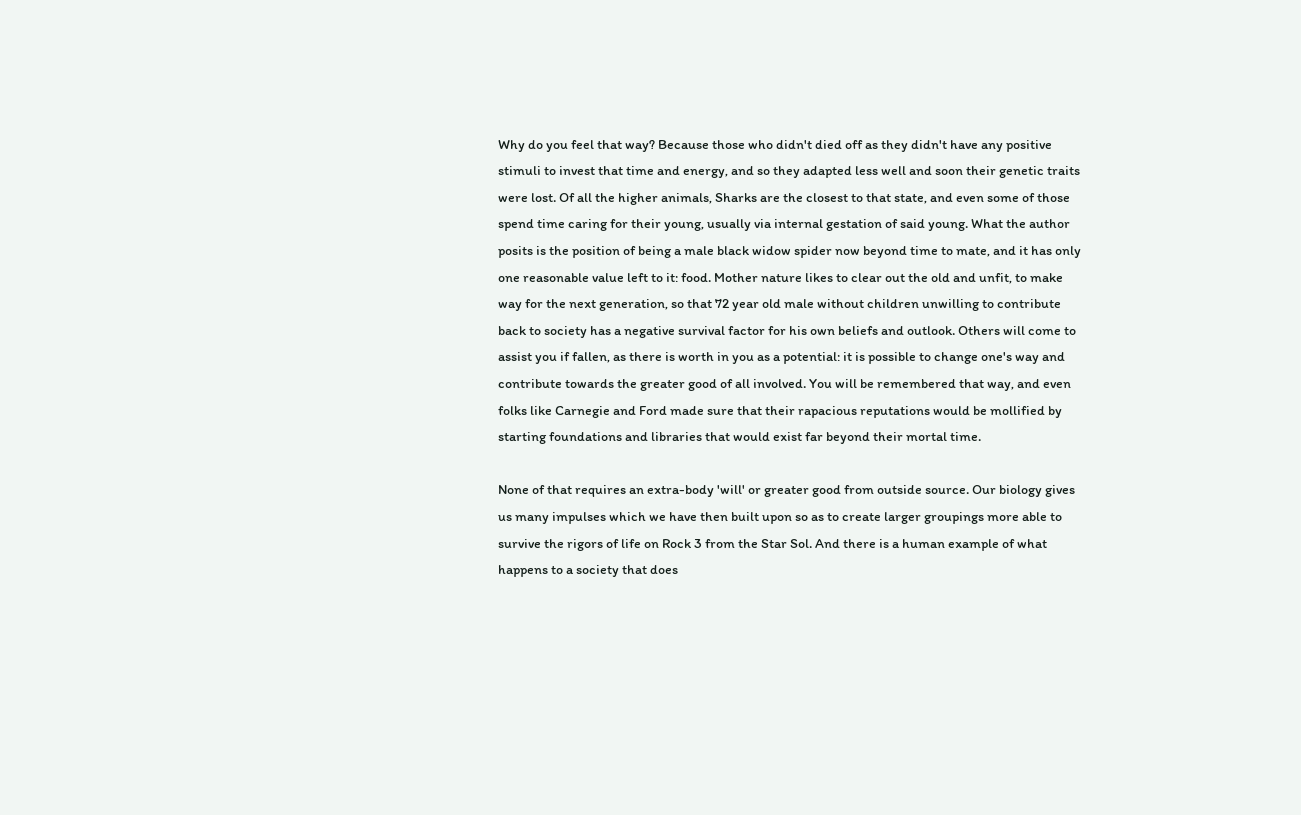Why do you feel that way? Because those who didn't died off as they didn't have any positive stimuli to invest that time and energy, and so they adapted less well and soon their genetic traits were lost. Of all the higher animals, Sharks are the closest to that state, and even some of those spend time caring for their young, usually via internal gestation of said young. What the author posits is the position of being a male black widow spider now beyond time to mate, and it has only one reasonable value left to it: food. Mother nature likes to clear out the old and unfit, to make way for the next generation, so that 72 year old male without children unwilling to contribute back to society has a negative survival factor for his own beliefs and outlook. Others will come to assist you if fallen, as there is worth in you as a potential: it is possible to change one's way and contribute towards the greater good of all involved. You will be remembered that way, and even folks like Carnegie and Ford made sure that their rapacious reputations would be mollified by starting foundations and libraries that would exist far beyond their mortal time.

None of that requires an extra-body 'will' or greater good from outside source. Our biology gives us many impulses which we have then built upon so as to create larger groupings more able to survive the rigors of life on Rock 3 from the Star Sol. And there is a human example of what happens to a society that does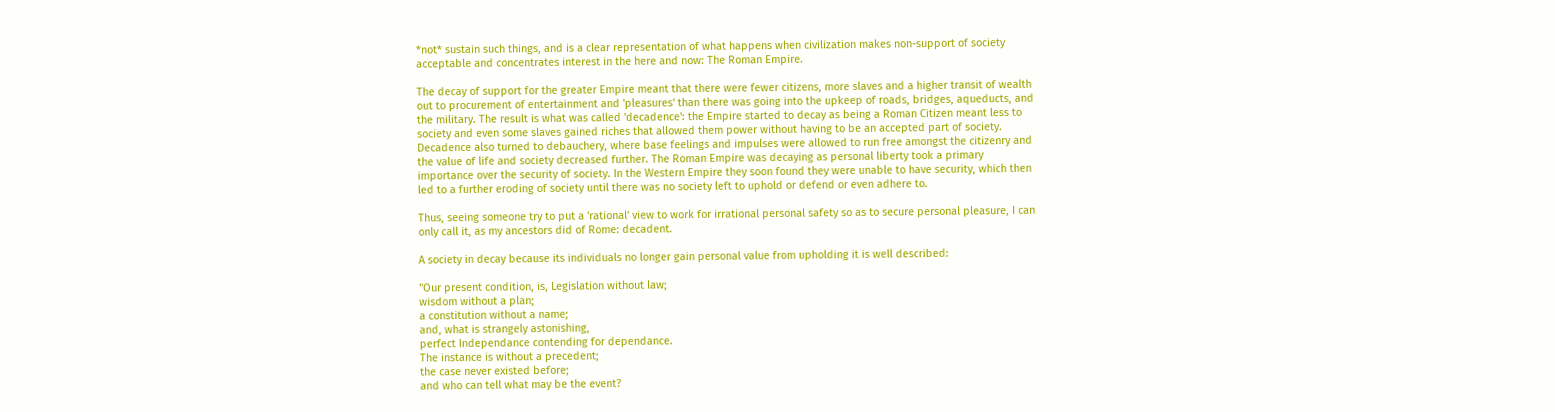*not* sustain such things, and is a clear representation of what happens when civilization makes non-support of society acceptable and concentrates interest in the here and now: The Roman Empire.

The decay of support for the greater Empire meant that there were fewer citizens, more slaves and a higher transit of wealth out to procurement of entertainment and 'pleasures' than there was going into the upkeep of roads, bridges, aqueducts, and the military. The result is what was called 'decadence': the Empire started to decay as being a Roman Citizen meant less to society and even some slaves gained riches that allowed them power without having to be an accepted part of society. Decadence also turned to debauchery, where base feelings and impulses were allowed to run free amongst the citizenry and the value of life and society decreased further. The Roman Empire was decaying as personal liberty took a primary importance over the security of society. In the Western Empire they soon found they were unable to have security, which then led to a further eroding of society until there was no society left to uphold or defend or even adhere to.

Thus, seeing someone try to put a 'rational' view to work for irrational personal safety so as to secure personal pleasure, I can only call it, as my ancestors did of Rome: decadent.

A society in decay because its individuals no longer gain personal value from upholding it is well described:

"Our present condition, is, Legislation without law;
wisdom without a plan;
a constitution without a name;
and, what is strangely astonishing,
perfect Independance contending for dependance.
The instance is without a precedent;
the case never existed before;
and who can tell what may be the event?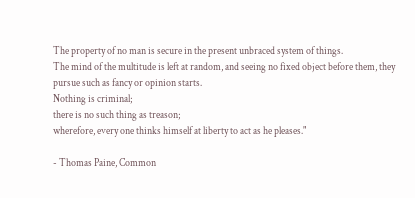The property of no man is secure in the present unbraced system of things.
The mind of the multitude is left at random, and seeing no fixed object before them, they pursue such as fancy or opinion starts.
Nothing is criminal;
there is no such thing as treason;
wherefore, every one thinks himself at liberty to act as he pleases."

- Thomas Paine, Common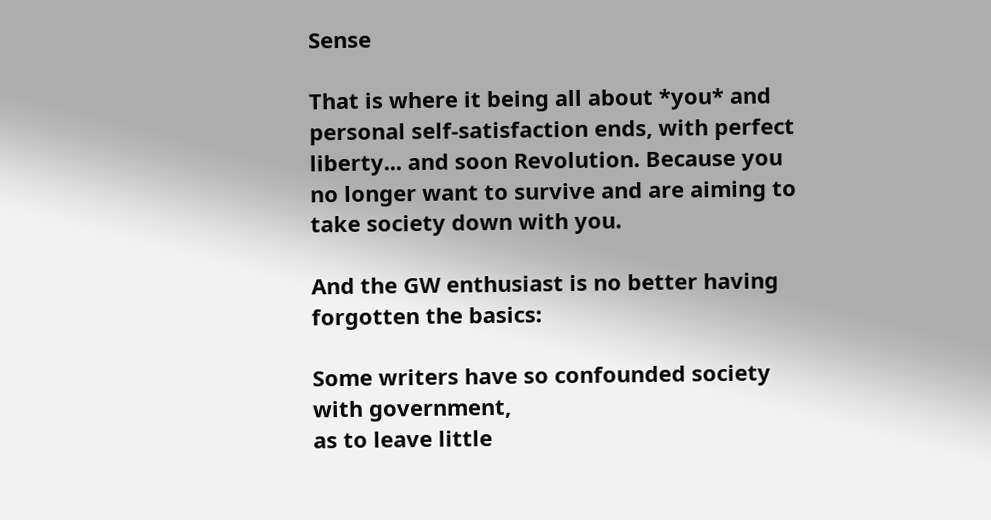Sense

That is where it being all about *you* and personal self-satisfaction ends, with perfect liberty... and soon Revolution. Because you no longer want to survive and are aiming to take society down with you.

And the GW enthusiast is no better having forgotten the basics:

Some writers have so confounded society with government,
as to leave little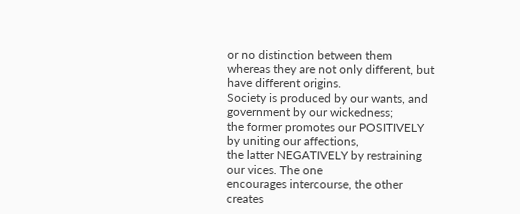or no distinction between them
whereas they are not only different, but have different origins.
Society is produced by our wants, and government by our wickedness;
the former promotes our POSITIVELY by uniting our affections,
the latter NEGATIVELY by restraining our vices. The one
encourages intercourse, the other creates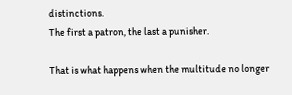distinctions.
The first a patron, the last a punisher.

That is what happens when the multitude no longer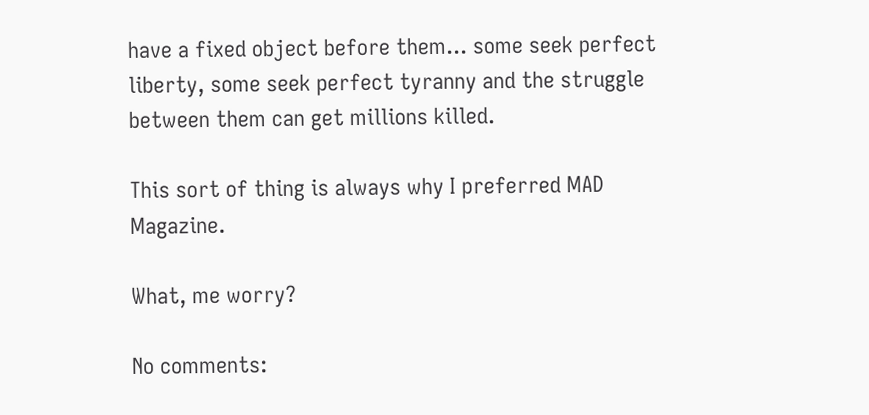have a fixed object before them... some seek perfect liberty, some seek perfect tyranny and the struggle between them can get millions killed.

This sort of thing is always why I preferred MAD Magazine.

What, me worry?

No comments: